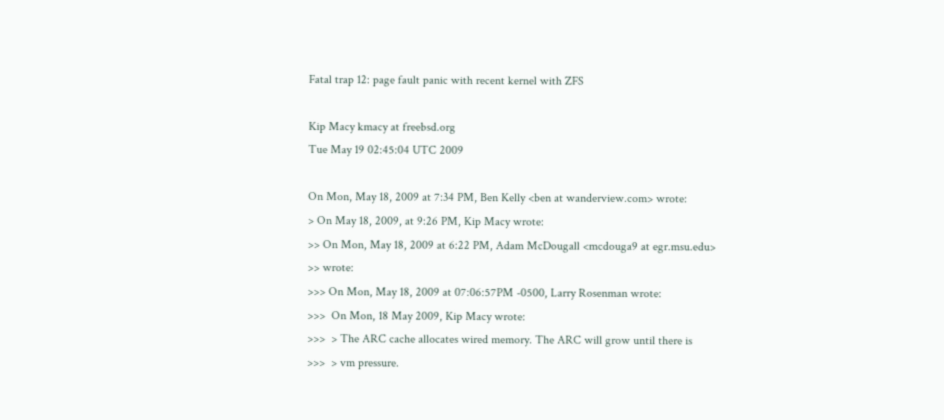Fatal trap 12: page fault panic with recent kernel with ZFS

Kip Macy kmacy at freebsd.org
Tue May 19 02:45:04 UTC 2009

On Mon, May 18, 2009 at 7:34 PM, Ben Kelly <ben at wanderview.com> wrote:
> On May 18, 2009, at 9:26 PM, Kip Macy wrote:
>> On Mon, May 18, 2009 at 6:22 PM, Adam McDougall <mcdouga9 at egr.msu.edu>
>> wrote:
>>> On Mon, May 18, 2009 at 07:06:57PM -0500, Larry Rosenman wrote:
>>>  On Mon, 18 May 2009, Kip Macy wrote:
>>>  > The ARC cache allocates wired memory. The ARC will grow until there is
>>>  > vm pressure.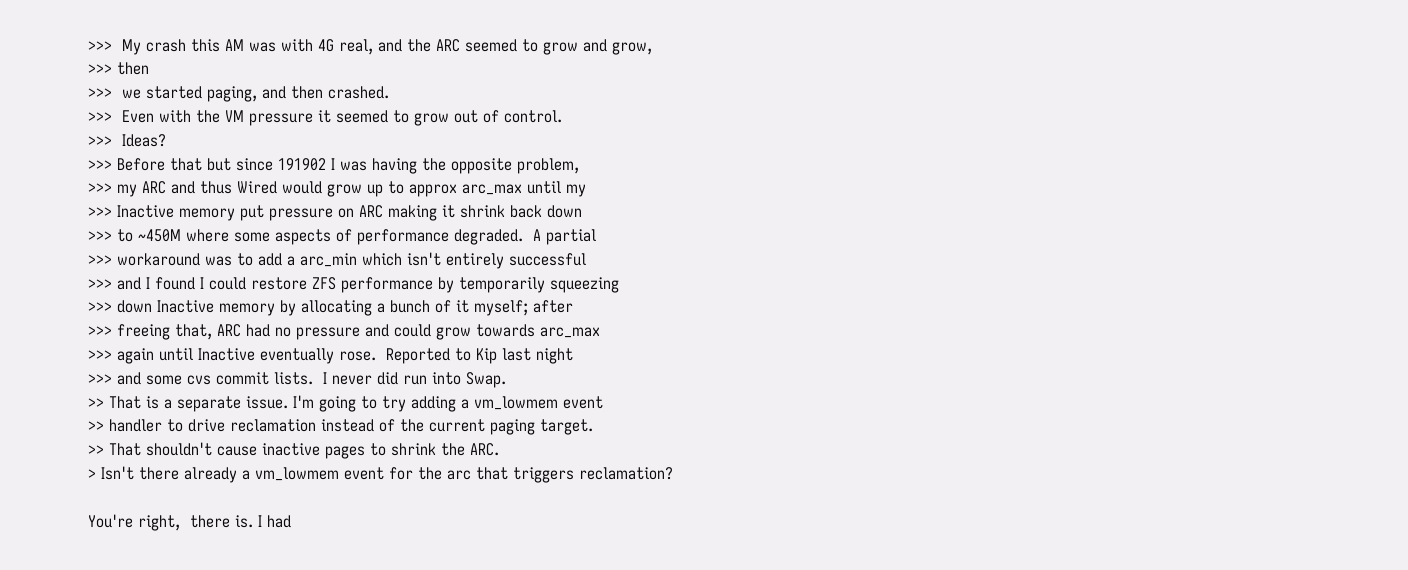>>>  My crash this AM was with 4G real, and the ARC seemed to grow and grow,
>>> then
>>>  we started paging, and then crashed.
>>>  Even with the VM pressure it seemed to grow out of control.
>>>  Ideas?
>>> Before that but since 191902 I was having the opposite problem,
>>> my ARC and thus Wired would grow up to approx arc_max until my
>>> Inactive memory put pressure on ARC making it shrink back down
>>> to ~450M where some aspects of performance degraded.  A partial
>>> workaround was to add a arc_min which isn't entirely successful
>>> and I found I could restore ZFS performance by temporarily squeezing
>>> down Inactive memory by allocating a bunch of it myself; after
>>> freeing that, ARC had no pressure and could grow towards arc_max
>>> again until Inactive eventually rose.  Reported to Kip last night
>>> and some cvs commit lists.  I never did run into Swap.
>> That is a separate issue. I'm going to try adding a vm_lowmem event
>> handler to drive reclamation instead of the current paging target.
>> That shouldn't cause inactive pages to shrink the ARC.
> Isn't there already a vm_lowmem event for the arc that triggers reclamation?

You're right,  there is. I had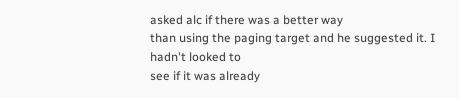asked alc if there was a better way
than using the paging target and he suggested it. I hadn't looked to
see if it was already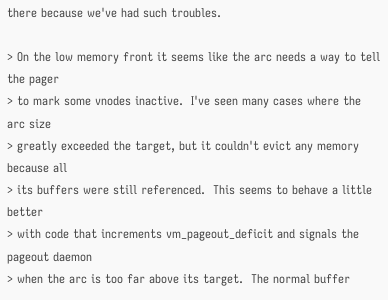there because we've had such troubles.

> On the low memory front it seems like the arc needs a way to tell the pager
> to mark some vnodes inactive.  I've seen many cases where the arc size
> greatly exceeded the target, but it couldn't evict any memory because all
> its buffers were still referenced.  This seems to behave a little better
> with code that increments vm_pageout_deficit and signals the pageout daemon
> when the arc is too far above its target.  The normal buffer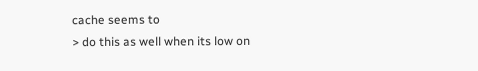cache seems to
> do this as well when its low on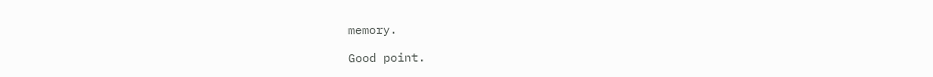memory.

Good point.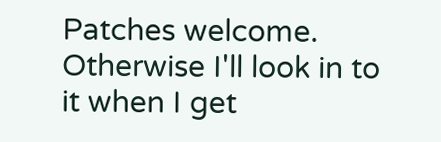Patches welcome. Otherwise I'll look in to it when I get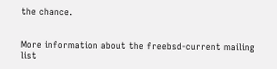the chance.


More information about the freebsd-current mailing list